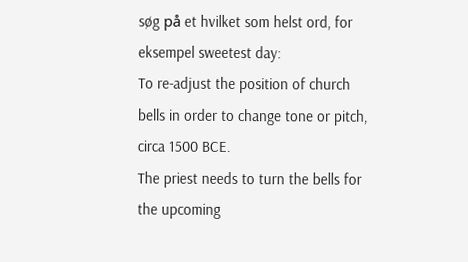søg på et hvilket som helst ord, for eksempel sweetest day:
To re-adjust the position of church bells in order to change tone or pitch, circa 1500 BCE.
The priest needs to turn the bells for the upcoming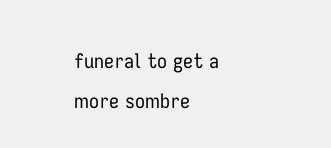funeral to get a more sombre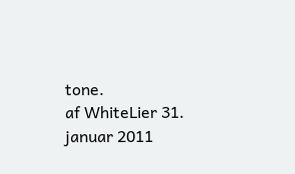tone.
af WhiteLier 31. januar 2011